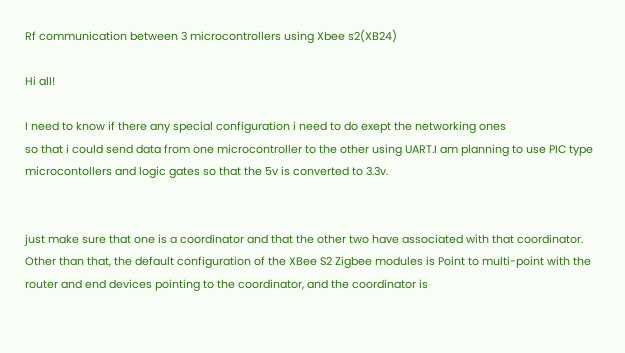Rf communication between 3 microcontrollers using Xbee s2(XB24)

Hi all!

I need to know if there any special configuration i need to do exept the networking ones
so that i could send data from one microcontroller to the other using UART.I am planning to use PIC type microcontollers and logic gates so that the 5v is converted to 3.3v.


just make sure that one is a coordinator and that the other two have associated with that coordinator. Other than that, the default configuration of the XBee S2 Zigbee modules is Point to multi-point with the router and end devices pointing to the coordinator, and the coordinator is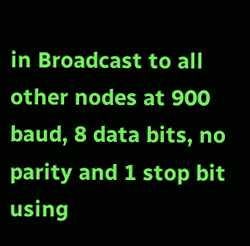in Broadcast to all other nodes at 900 baud, 8 data bits, no parity and 1 stop bit using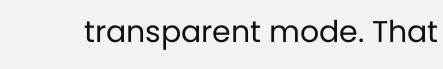transparent mode. That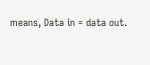means, Data in = data out.